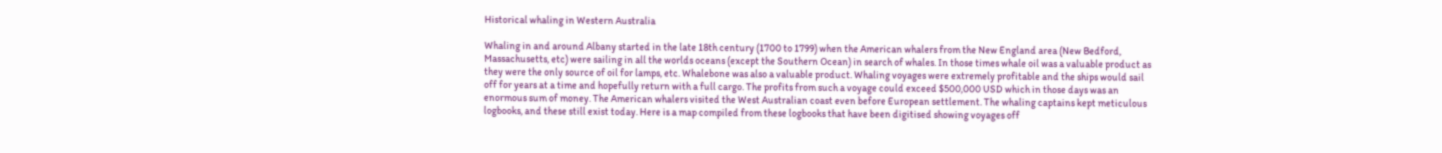Historical whaling in Western Australia

Whaling in and around Albany started in the late 18th century (1700 to 1799) when the American whalers from the New England area (New Bedford, Massachusetts, etc) were sailing in all the worlds oceans (except the Southern Ocean) in search of whales. In those times whale oil was a valuable product as they were the only source of oil for lamps, etc. Whalebone was also a valuable product. Whaling voyages were extremely profitable and the ships would sail off for years at a time and hopefully return with a full cargo. The profits from such a voyage could exceed $500,000 USD which in those days was an enormous sum of money. The American whalers visited the West Australian coast even before European settlement. The whaling captains kept meticulous logbooks, and these still exist today. Here is a map compiled from these logbooks that have been digitised showing voyages off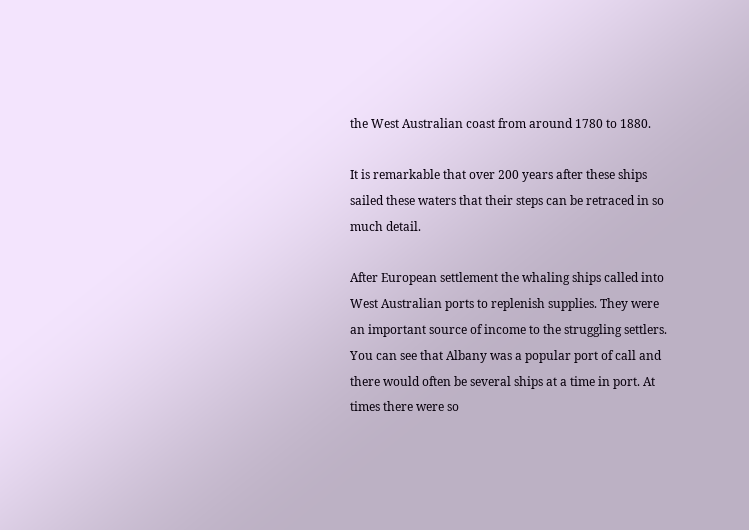the West Australian coast from around 1780 to 1880.

It is remarkable that over 200 years after these ships sailed these waters that their steps can be retraced in so much detail.

After European settlement the whaling ships called into West Australian ports to replenish supplies. They were an important source of income to the struggling settlers. You can see that Albany was a popular port of call and there would often be several ships at a time in port. At times there were so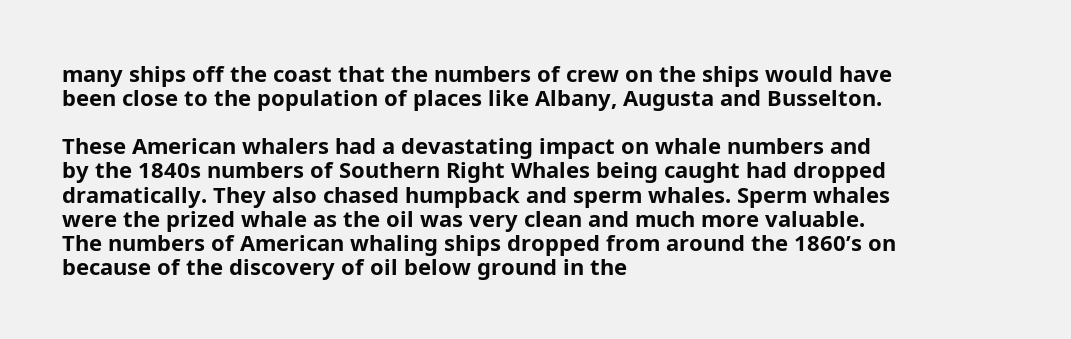many ships off the coast that the numbers of crew on the ships would have been close to the population of places like Albany, Augusta and Busselton.

These American whalers had a devastating impact on whale numbers and by the 1840s numbers of Southern Right Whales being caught had dropped dramatically. They also chased humpback and sperm whales. Sperm whales were the prized whale as the oil was very clean and much more valuable. The numbers of American whaling ships dropped from around the 1860’s on because of the discovery of oil below ground in the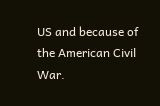US and because of the American Civil War.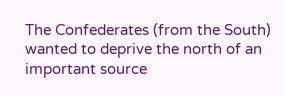The Confederates (from the South) wanted to deprive the north of an important source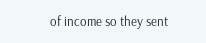of income so they sent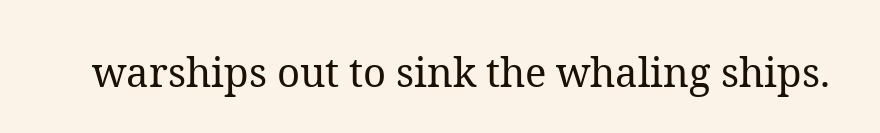warships out to sink the whaling ships.